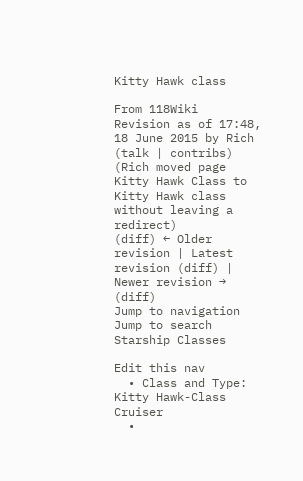Kitty Hawk class

From 118Wiki
Revision as of 17:48, 18 June 2015 by Rich (talk | contribs) (Rich moved page Kitty Hawk Class to Kitty Hawk class without leaving a redirect)
(diff) ← Older revision | Latest revision (diff) | Newer revision → (diff)
Jump to navigation Jump to search
Starship Classes

Edit this nav
  • Class and Type: Kitty Hawk-Class Cruiser
  •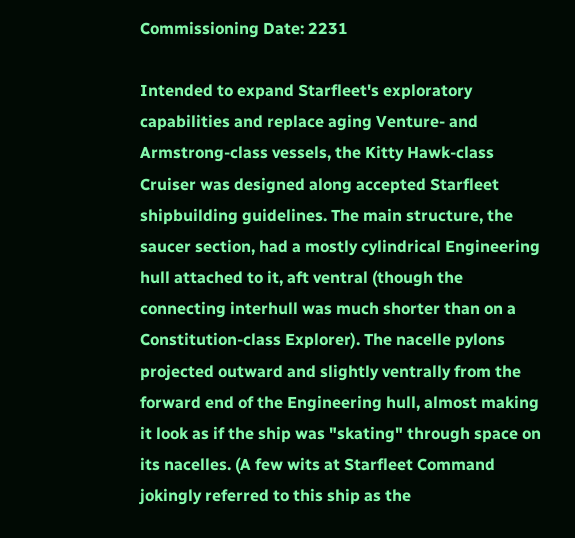Commissioning Date: 2231

Intended to expand Starfleet's exploratory capabilities and replace aging Venture- and Armstrong-class vessels, the Kitty Hawk-class Cruiser was designed along accepted Starfleet shipbuilding guidelines. The main structure, the saucer section, had a mostly cylindrical Engineering hull attached to it, aft ventral (though the connecting interhull was much shorter than on a Constitution-class Explorer). The nacelle pylons projected outward and slightly ventrally from the forward end of the Engineering hull, almost making it look as if the ship was "skating" through space on its nacelles. (A few wits at Starfleet Command jokingly referred to this ship as the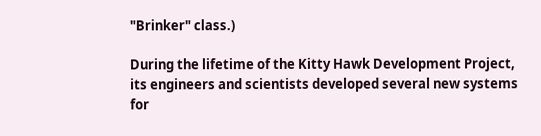"Brinker" class.)

During the lifetime of the Kitty Hawk Development Project, its engineers and scientists developed several new systems for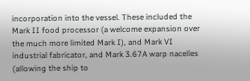incorporation into the vessel. These included the Mark II food processor (a welcome expansion over the much more limited Mark I), and Mark VI industrial fabricator, and Mark 3.67A warp nacelles (allowing the ship to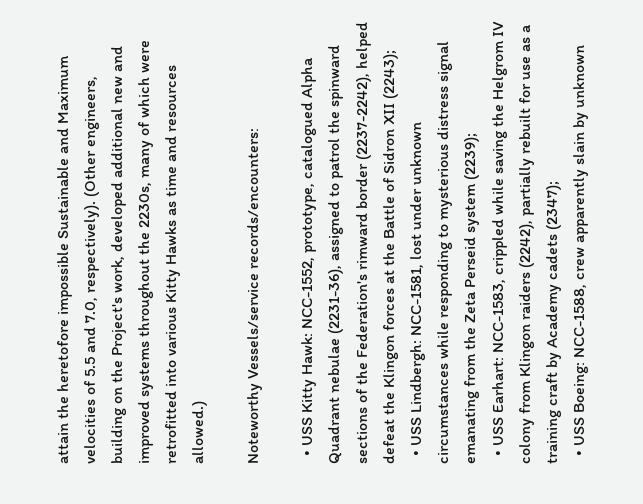attain the heretofore impossible Sustainable and Maximum velocities of 5.5 and 7.0, respectively). (Other engineers, building on the Project's work, developed additional new and improved systems throughout the 2230s, many of which were retrofitted into various Kitty Hawks as time and resources allowed.)

Noteworthy Vessels/service records/encounters:

  • USS Kitty Hawk: NCC-1552, prototype, catalogued Alpha Quadrant nebulae (2231-36), assigned to patrol the spinward sections of the Federation's rimward border (2237-2242), helped defeat the Klingon forces at the Battle of Sidron XII (2243);
  • USS Lindbergh: NCC-1581, lost under unknown circumstances while responding to mysterious distress signal emanating from the Zeta Perseid system (2239);
  • USS Earhart: NCC-1583, crippled while saving the Helgrom IV colony from Klingon raiders (2242), partially rebuilt for use as a training craft by Academy cadets (2347);
  • USS Boeing: NCC-1588, crew apparently slain by unknown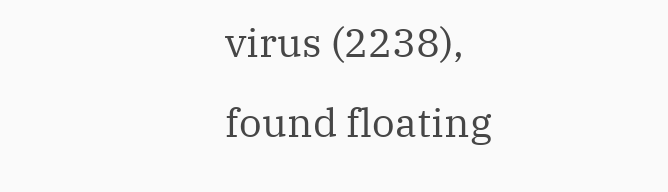virus (2238), found floating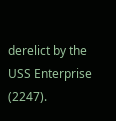derelict by the USS Enterprise (2247).